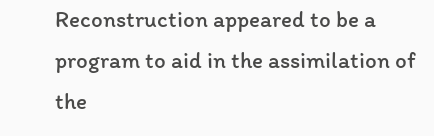Reconstruction appeared to be a program to aid in the assimilation of the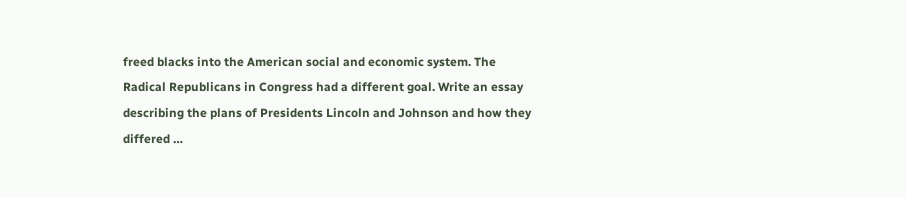freed blacks into the American social and economic system. The Radical Republicans in Congress had a different goal. Write an essay describing the plans of Presidents Lincoln and Johnson and how they differed …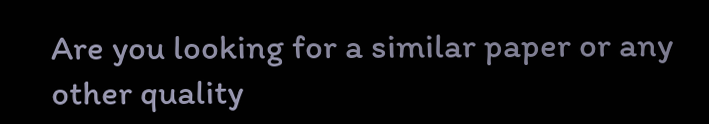Are you looking for a similar paper or any other quality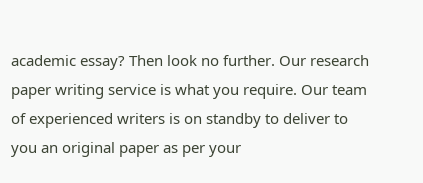academic essay? Then look no further. Our research paper writing service is what you require. Our team of experienced writers is on standby to deliver to you an original paper as per your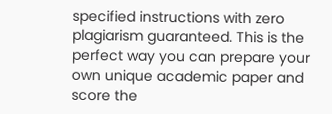specified instructions with zero plagiarism guaranteed. This is the perfect way you can prepare your own unique academic paper and score the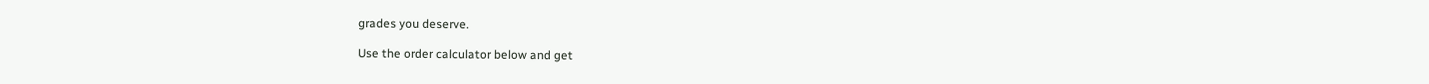grades you deserve.

Use the order calculator below and get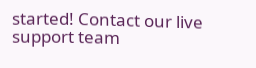started! Contact our live support team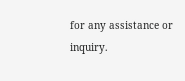for any assistance or inquiry.